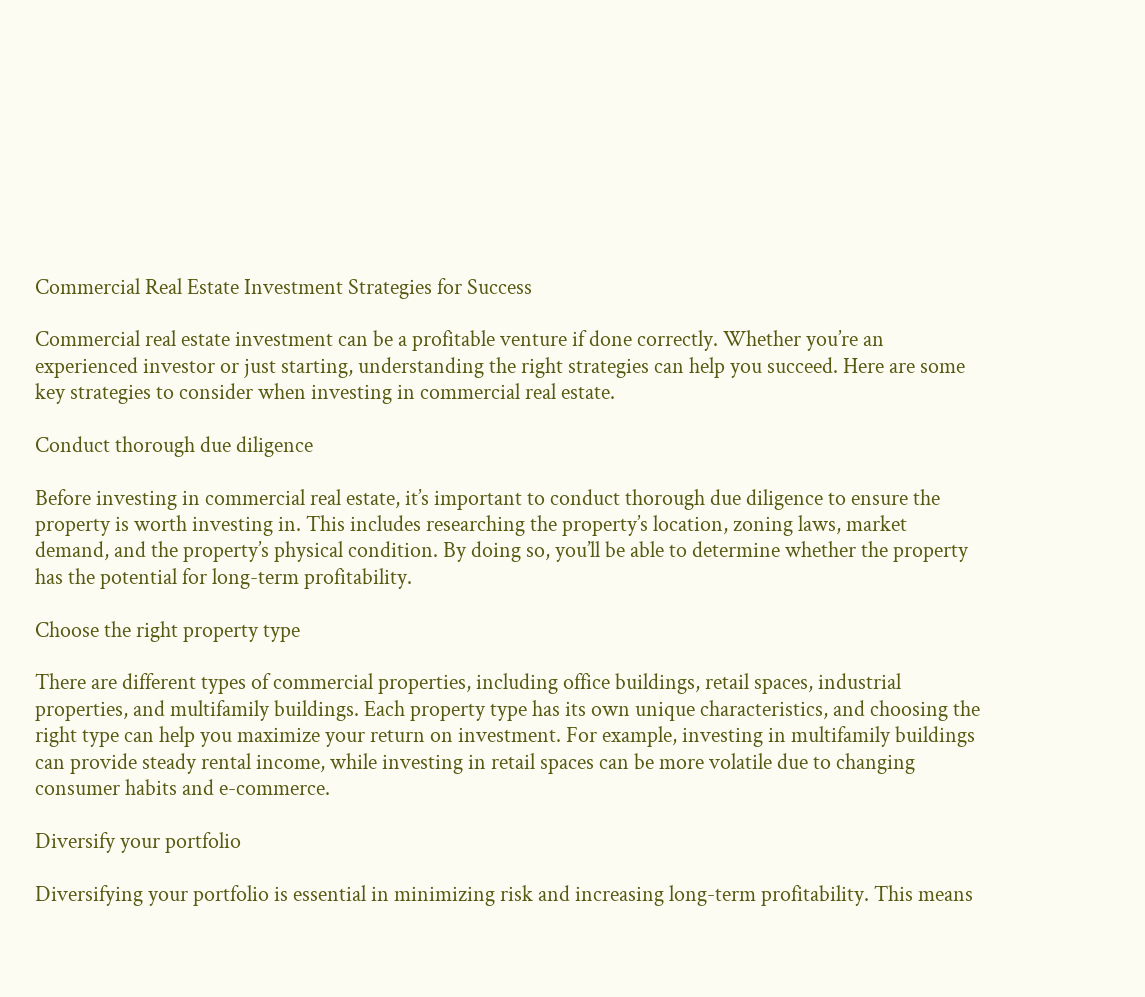Commercial Real Estate Investment Strategies for Success

Commercial real estate investment can be a profitable venture if done correctly. Whether you’re an experienced investor or just starting, understanding the right strategies can help you succeed. Here are some key strategies to consider when investing in commercial real estate.

Conduct thorough due diligence

Before investing in commercial real estate, it’s important to conduct thorough due diligence to ensure the property is worth investing in. This includes researching the property’s location, zoning laws, market demand, and the property’s physical condition. By doing so, you’ll be able to determine whether the property has the potential for long-term profitability.

Choose the right property type

There are different types of commercial properties, including office buildings, retail spaces, industrial properties, and multifamily buildings. Each property type has its own unique characteristics, and choosing the right type can help you maximize your return on investment. For example, investing in multifamily buildings can provide steady rental income, while investing in retail spaces can be more volatile due to changing consumer habits and e-commerce.

Diversify your portfolio

Diversifying your portfolio is essential in minimizing risk and increasing long-term profitability. This means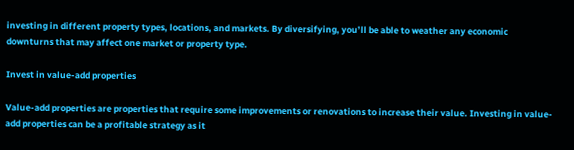investing in different property types, locations, and markets. By diversifying, you’ll be able to weather any economic downturns that may affect one market or property type.

Invest in value-add properties

Value-add properties are properties that require some improvements or renovations to increase their value. Investing in value-add properties can be a profitable strategy as it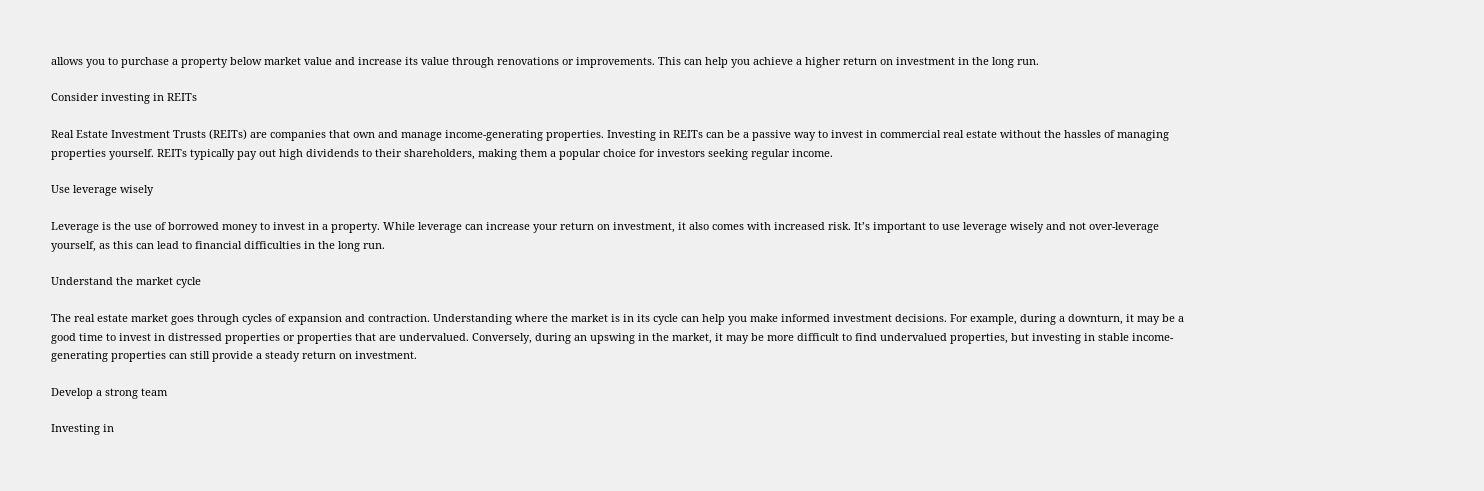allows you to purchase a property below market value and increase its value through renovations or improvements. This can help you achieve a higher return on investment in the long run.

Consider investing in REITs

Real Estate Investment Trusts (REITs) are companies that own and manage income-generating properties. Investing in REITs can be a passive way to invest in commercial real estate without the hassles of managing properties yourself. REITs typically pay out high dividends to their shareholders, making them a popular choice for investors seeking regular income.

Use leverage wisely

Leverage is the use of borrowed money to invest in a property. While leverage can increase your return on investment, it also comes with increased risk. It’s important to use leverage wisely and not over-leverage yourself, as this can lead to financial difficulties in the long run.

Understand the market cycle

The real estate market goes through cycles of expansion and contraction. Understanding where the market is in its cycle can help you make informed investment decisions. For example, during a downturn, it may be a good time to invest in distressed properties or properties that are undervalued. Conversely, during an upswing in the market, it may be more difficult to find undervalued properties, but investing in stable income-generating properties can still provide a steady return on investment.

Develop a strong team

Investing in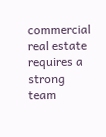commercial real estate requires a strong team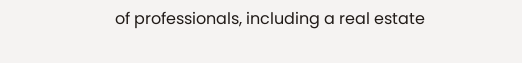of professionals, including a real estate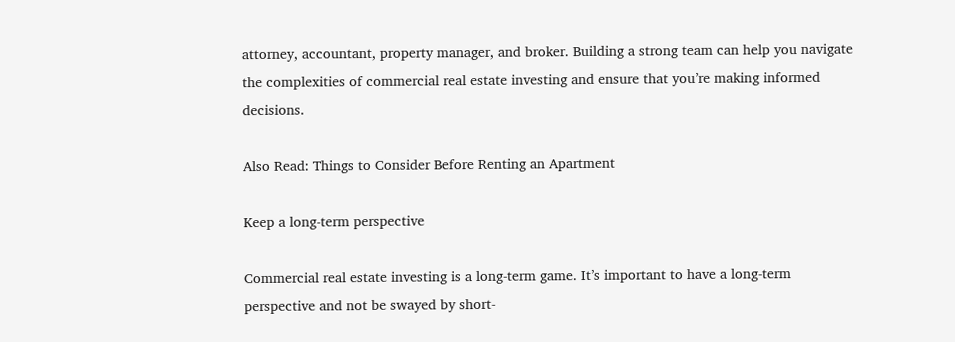attorney, accountant, property manager, and broker. Building a strong team can help you navigate the complexities of commercial real estate investing and ensure that you’re making informed decisions.

Also Read: Things to Consider Before Renting an Apartment

Keep a long-term perspective

Commercial real estate investing is a long-term game. It’s important to have a long-term perspective and not be swayed by short-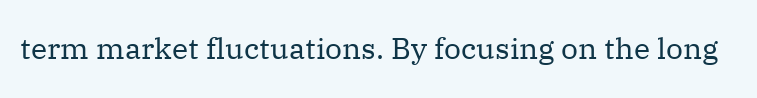term market fluctuations. By focusing on the long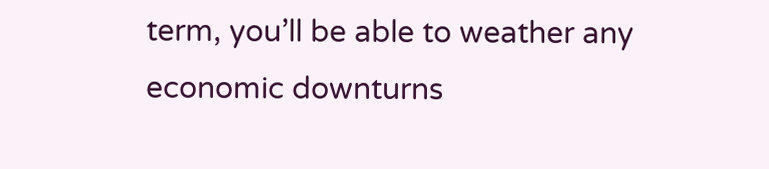term, you’ll be able to weather any economic downturns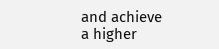and achieve a higher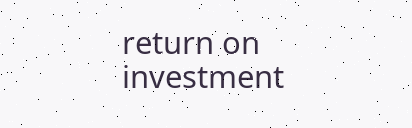return on investment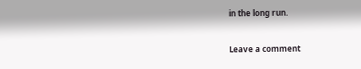in the long run.

Leave a comment